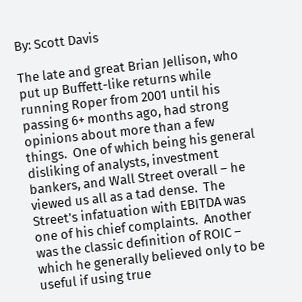By: Scott Davis

The late and great Brian Jellison, who put up Buffett-like returns while running Roper from 2001 until his passing 6+ months ago, had strong opinions about more than a few things.  One of which being his general disliking of analysts, investment bankers, and Wall Street overall – he viewed us all as a tad dense.  The Street’s infatuation with EBITDA was one of his chief complaints.  Another was the classic definition of ROIC – which he generally believed only to be useful if using true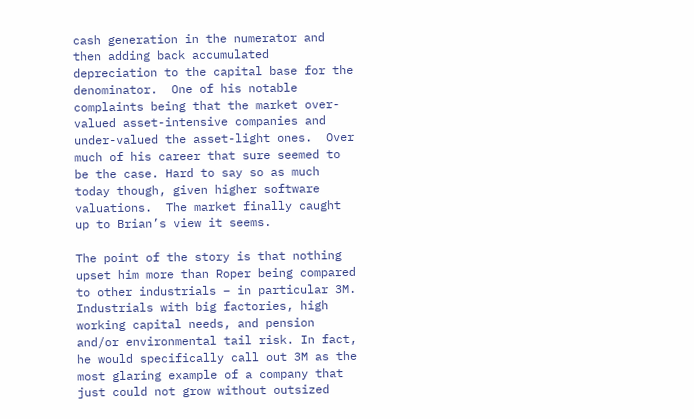cash generation in the numerator and then adding back accumulated depreciation to the capital base for the denominator.  One of his notable complaints being that the market over-valued asset-intensive companies and under-valued the asset-light ones.  Over much of his career that sure seemed to be the case. Hard to say so as much today though, given higher software valuations.  The market finally caught up to Brian’s view it seems.

The point of the story is that nothing upset him more than Roper being compared to other industrials – in particular 3M. Industrials with big factories, high working capital needs, and pension and/or environmental tail risk. In fact, he would specifically call out 3M as the most glaring example of a company that just could not grow without outsized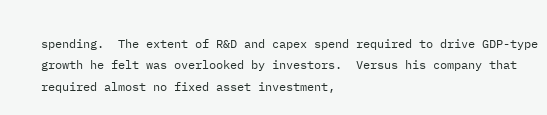spending.  The extent of R&D and capex spend required to drive GDP-type growth he felt was overlooked by investors.  Versus his company that required almost no fixed asset investment,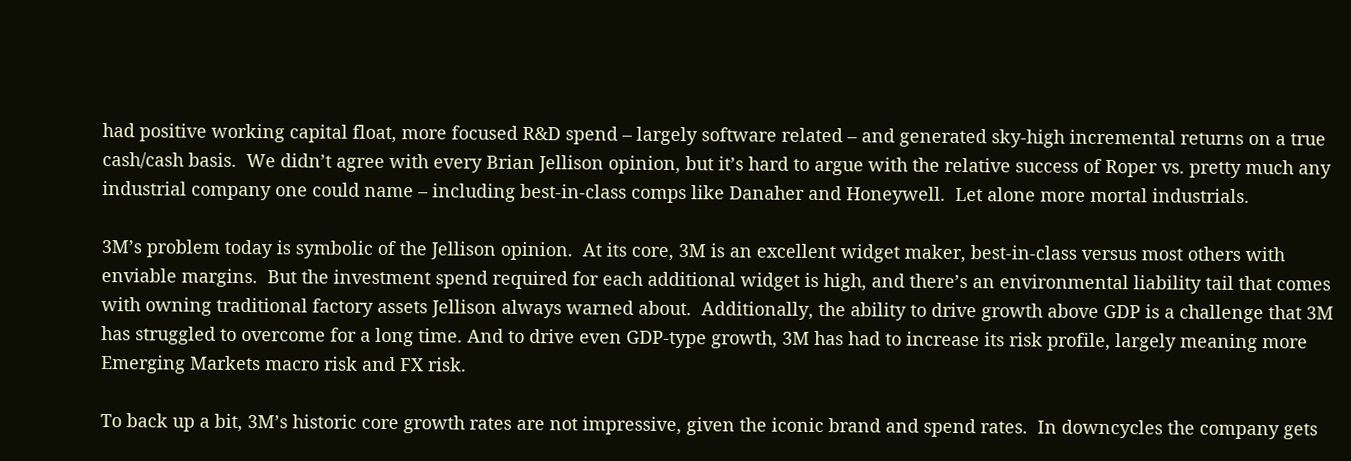had positive working capital float, more focused R&D spend – largely software related – and generated sky-high incremental returns on a true cash/cash basis.  We didn’t agree with every Brian Jellison opinion, but it’s hard to argue with the relative success of Roper vs. pretty much any industrial company one could name – including best-in-class comps like Danaher and Honeywell.  Let alone more mortal industrials.

3M’s problem today is symbolic of the Jellison opinion.  At its core, 3M is an excellent widget maker, best-in-class versus most others with enviable margins.  But the investment spend required for each additional widget is high, and there’s an environmental liability tail that comes with owning traditional factory assets Jellison always warned about.  Additionally, the ability to drive growth above GDP is a challenge that 3M has struggled to overcome for a long time. And to drive even GDP-type growth, 3M has had to increase its risk profile, largely meaning more Emerging Markets macro risk and FX risk.

To back up a bit, 3M’s historic core growth rates are not impressive, given the iconic brand and spend rates.  In downcycles the company gets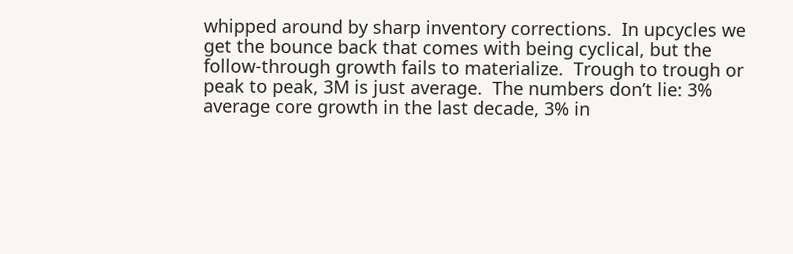whipped around by sharp inventory corrections.  In upcycles we get the bounce back that comes with being cyclical, but the follow-through growth fails to materialize.  Trough to trough or peak to peak, 3M is just average.  The numbers don’t lie: 3% average core growth in the last decade, 3% in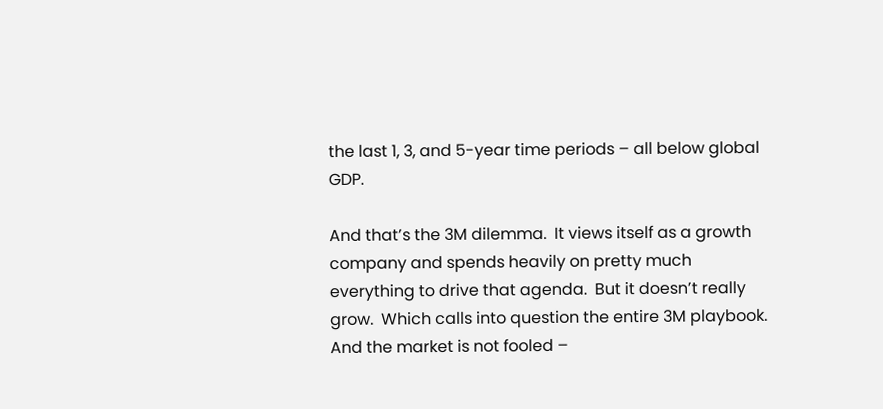the last 1, 3, and 5-year time periods – all below global GDP.

And that’s the 3M dilemma.  It views itself as a growth company and spends heavily on pretty much everything to drive that agenda.  But it doesn’t really grow.  Which calls into question the entire 3M playbook.  And the market is not fooled –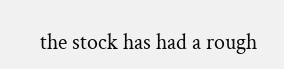the stock has had a rough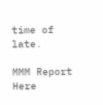time of late.

MMM Report Here